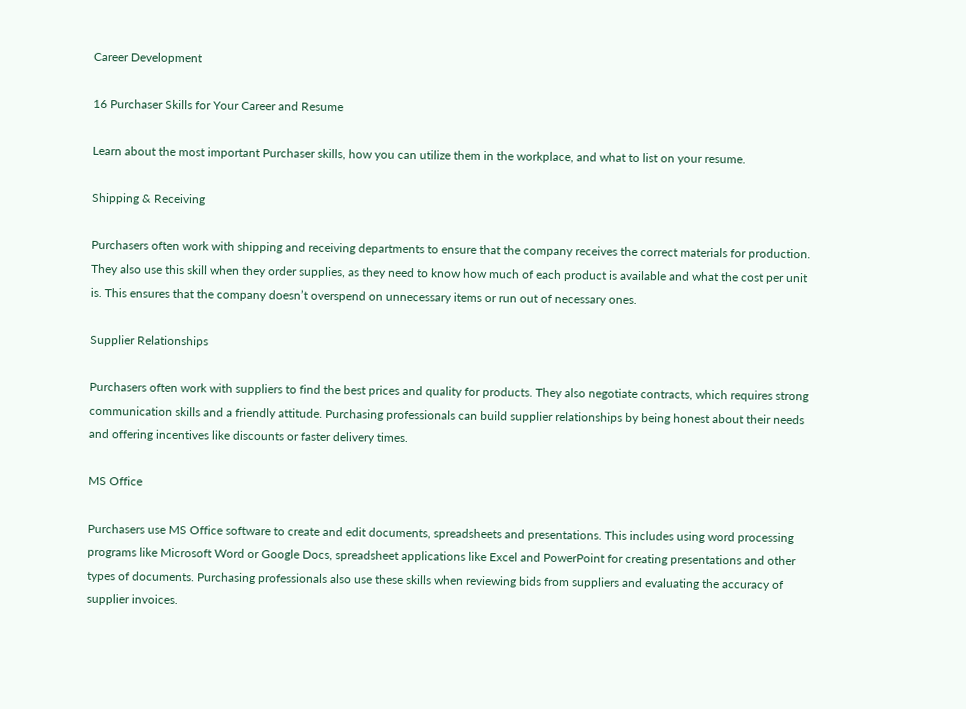Career Development

16 Purchaser Skills for Your Career and Resume

Learn about the most important Purchaser skills, how you can utilize them in the workplace, and what to list on your resume.

Shipping & Receiving

Purchasers often work with shipping and receiving departments to ensure that the company receives the correct materials for production. They also use this skill when they order supplies, as they need to know how much of each product is available and what the cost per unit is. This ensures that the company doesn’t overspend on unnecessary items or run out of necessary ones.

Supplier Relationships

Purchasers often work with suppliers to find the best prices and quality for products. They also negotiate contracts, which requires strong communication skills and a friendly attitude. Purchasing professionals can build supplier relationships by being honest about their needs and offering incentives like discounts or faster delivery times.

MS Office

Purchasers use MS Office software to create and edit documents, spreadsheets and presentations. This includes using word processing programs like Microsoft Word or Google Docs, spreadsheet applications like Excel and PowerPoint for creating presentations and other types of documents. Purchasing professionals also use these skills when reviewing bids from suppliers and evaluating the accuracy of supplier invoices.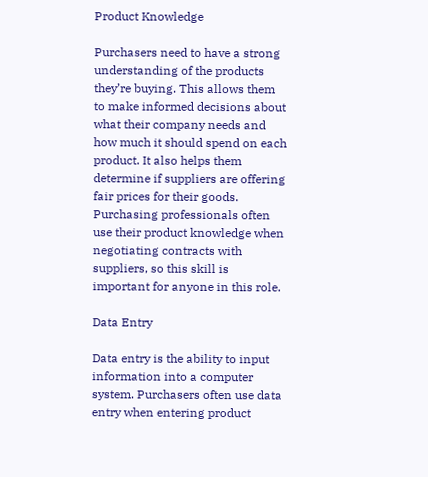Product Knowledge

Purchasers need to have a strong understanding of the products they’re buying. This allows them to make informed decisions about what their company needs and how much it should spend on each product. It also helps them determine if suppliers are offering fair prices for their goods. Purchasing professionals often use their product knowledge when negotiating contracts with suppliers, so this skill is important for anyone in this role.

Data Entry

Data entry is the ability to input information into a computer system. Purchasers often use data entry when entering product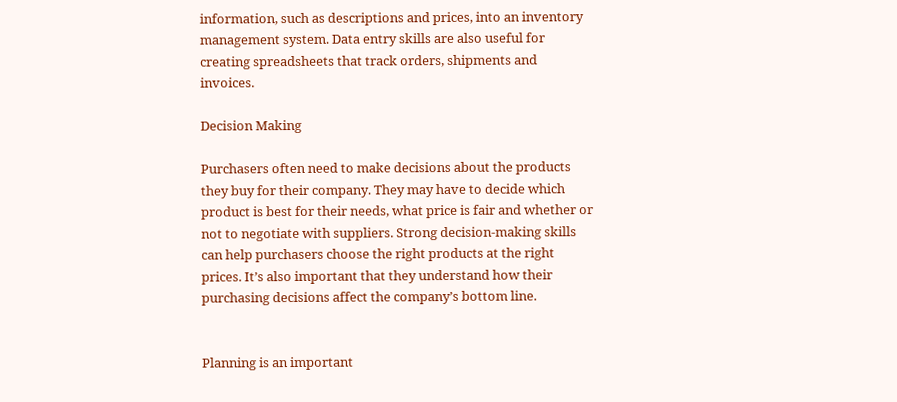information, such as descriptions and prices, into an inventory management system. Data entry skills are also useful for creating spreadsheets that track orders, shipments and invoices.

Decision Making

Purchasers often need to make decisions about the products they buy for their company. They may have to decide which product is best for their needs, what price is fair and whether or not to negotiate with suppliers. Strong decision-making skills can help purchasers choose the right products at the right prices. It’s also important that they understand how their purchasing decisions affect the company’s bottom line.


Planning is an important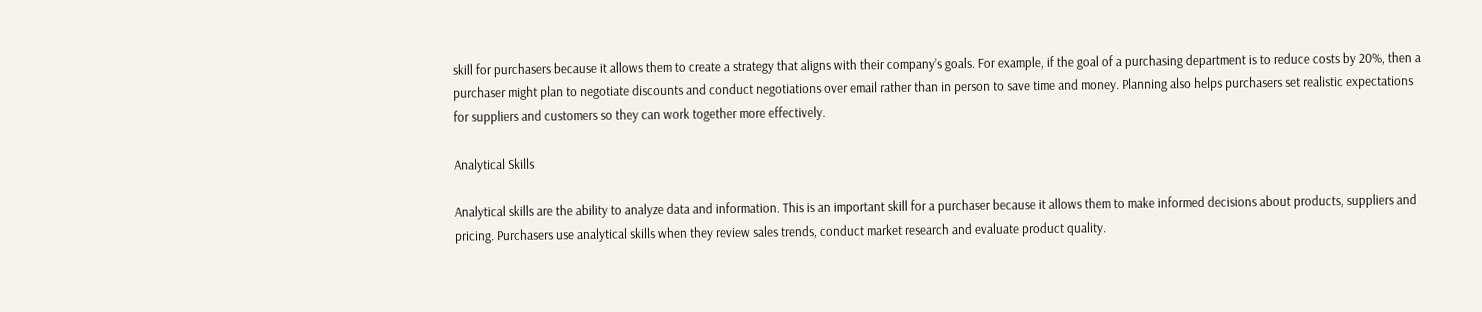skill for purchasers because it allows them to create a strategy that aligns with their company’s goals. For example, if the goal of a purchasing department is to reduce costs by 20%, then a purchaser might plan to negotiate discounts and conduct negotiations over email rather than in person to save time and money. Planning also helps purchasers set realistic expectations for suppliers and customers so they can work together more effectively.

Analytical Skills

Analytical skills are the ability to analyze data and information. This is an important skill for a purchaser because it allows them to make informed decisions about products, suppliers and pricing. Purchasers use analytical skills when they review sales trends, conduct market research and evaluate product quality.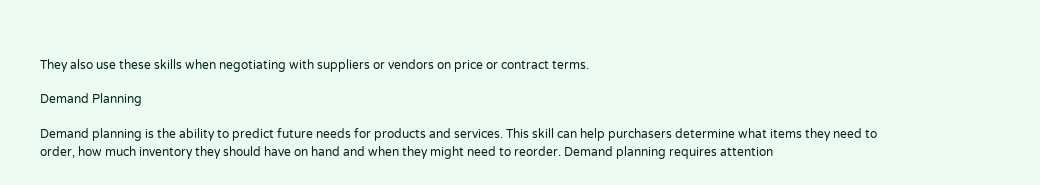They also use these skills when negotiating with suppliers or vendors on price or contract terms.

Demand Planning

Demand planning is the ability to predict future needs for products and services. This skill can help purchasers determine what items they need to order, how much inventory they should have on hand and when they might need to reorder. Demand planning requires attention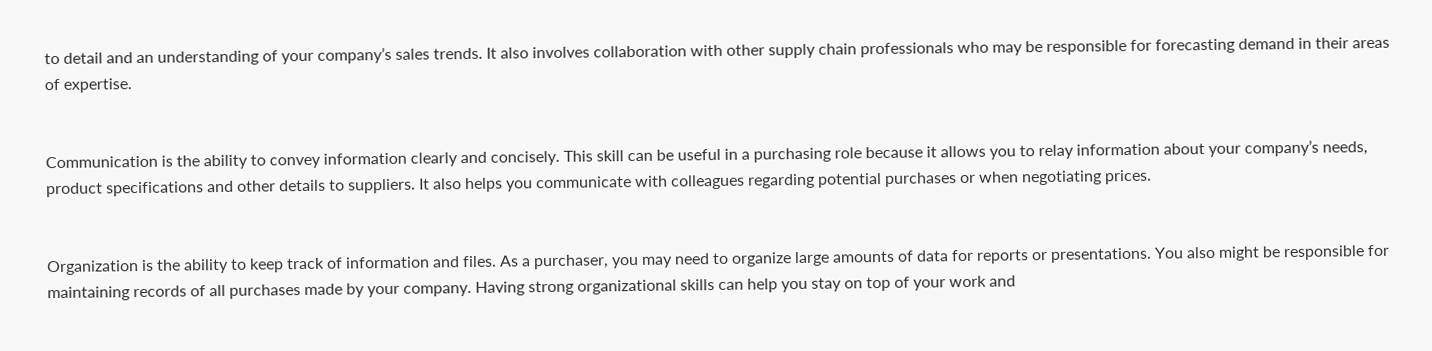to detail and an understanding of your company’s sales trends. It also involves collaboration with other supply chain professionals who may be responsible for forecasting demand in their areas of expertise.


Communication is the ability to convey information clearly and concisely. This skill can be useful in a purchasing role because it allows you to relay information about your company’s needs, product specifications and other details to suppliers. It also helps you communicate with colleagues regarding potential purchases or when negotiating prices.


Organization is the ability to keep track of information and files. As a purchaser, you may need to organize large amounts of data for reports or presentations. You also might be responsible for maintaining records of all purchases made by your company. Having strong organizational skills can help you stay on top of your work and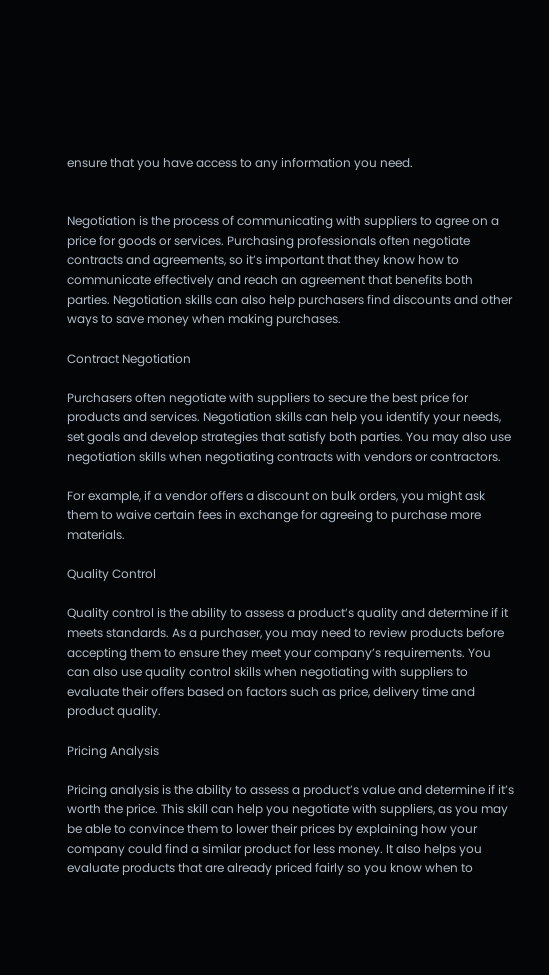ensure that you have access to any information you need.


Negotiation is the process of communicating with suppliers to agree on a price for goods or services. Purchasing professionals often negotiate contracts and agreements, so it’s important that they know how to communicate effectively and reach an agreement that benefits both parties. Negotiation skills can also help purchasers find discounts and other ways to save money when making purchases.

Contract Negotiation

Purchasers often negotiate with suppliers to secure the best price for products and services. Negotiation skills can help you identify your needs, set goals and develop strategies that satisfy both parties. You may also use negotiation skills when negotiating contracts with vendors or contractors.

For example, if a vendor offers a discount on bulk orders, you might ask them to waive certain fees in exchange for agreeing to purchase more materials.

Quality Control

Quality control is the ability to assess a product’s quality and determine if it meets standards. As a purchaser, you may need to review products before accepting them to ensure they meet your company’s requirements. You can also use quality control skills when negotiating with suppliers to evaluate their offers based on factors such as price, delivery time and product quality.

Pricing Analysis

Pricing analysis is the ability to assess a product’s value and determine if it’s worth the price. This skill can help you negotiate with suppliers, as you may be able to convince them to lower their prices by explaining how your company could find a similar product for less money. It also helps you evaluate products that are already priced fairly so you know when to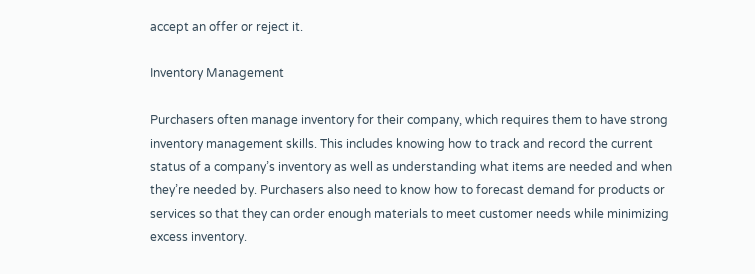accept an offer or reject it.

Inventory Management

Purchasers often manage inventory for their company, which requires them to have strong inventory management skills. This includes knowing how to track and record the current status of a company’s inventory as well as understanding what items are needed and when they’re needed by. Purchasers also need to know how to forecast demand for products or services so that they can order enough materials to meet customer needs while minimizing excess inventory.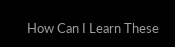How Can I Learn These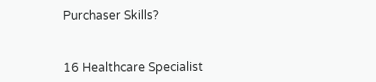Purchaser Skills?


16 Healthcare Specialist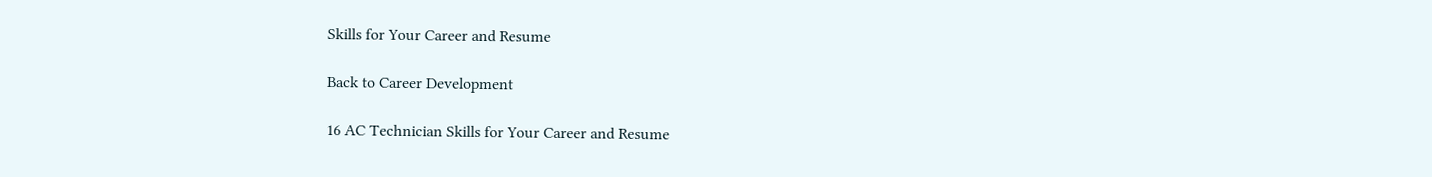Skills for Your Career and Resume

Back to Career Development

16 AC Technician Skills for Your Career and Resume